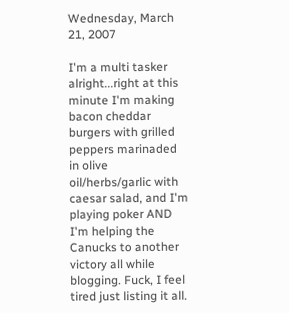Wednesday, March 21, 2007

I'm a multi tasker alright...right at this minute I'm making bacon cheddar burgers with grilled peppers marinaded in olive oil/herbs/garlic with caesar salad, and I'm playing poker AND I'm helping the Canucks to another victory all while blogging. Fuck, I feel tired just listing it all.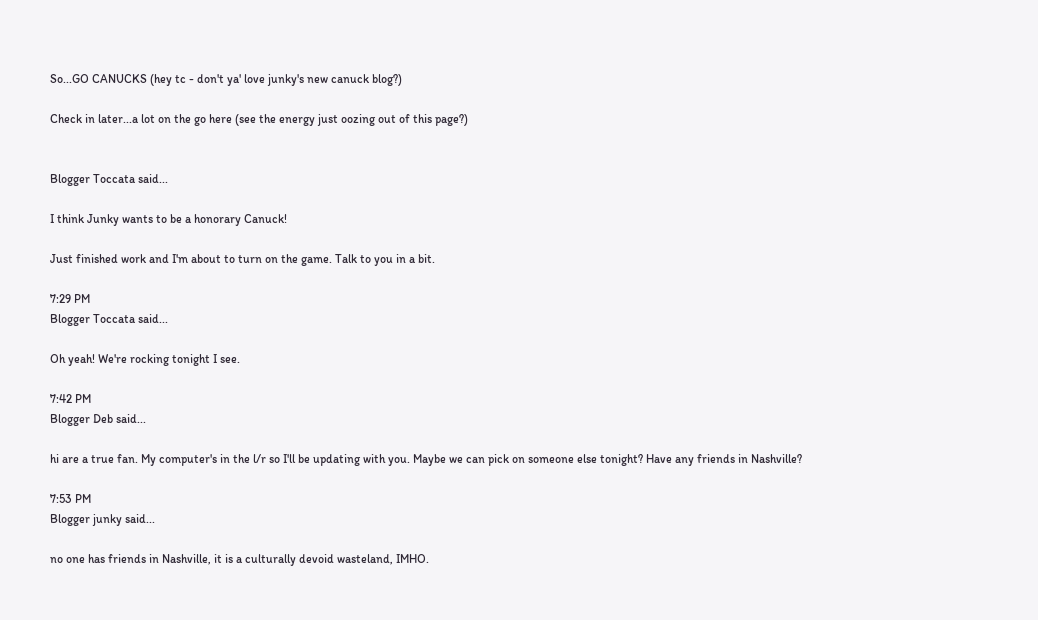So...GO CANUCKS (hey tc - don't ya' love junky's new canuck blog?)

Check in later...a lot on the go here (see the energy just oozing out of this page?)


Blogger Toccata said...

I think Junky wants to be a honorary Canuck!

Just finished work and I'm about to turn on the game. Talk to you in a bit.

7:29 PM
Blogger Toccata said...

Oh yeah! We're rocking tonight I see.

7:42 PM
Blogger Deb said...

hi are a true fan. My computer's in the l/r so I'll be updating with you. Maybe we can pick on someone else tonight? Have any friends in Nashville?

7:53 PM
Blogger junky said...

no one has friends in Nashville, it is a culturally devoid wasteland, IMHO.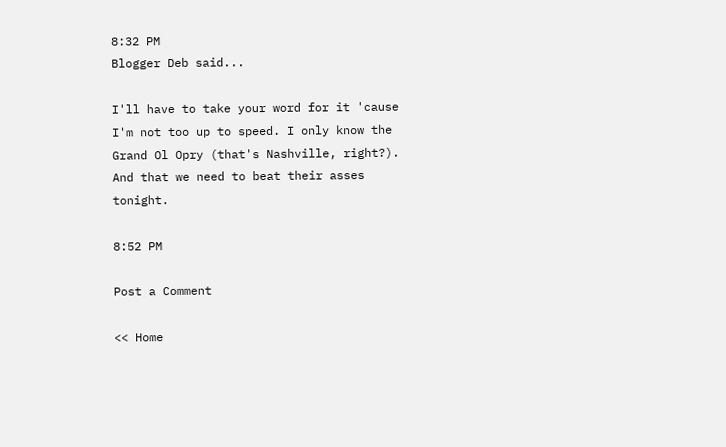8:32 PM
Blogger Deb said...

I'll have to take your word for it 'cause I'm not too up to speed. I only know the Grand Ol Opry (that's Nashville, right?). And that we need to beat their asses tonight.

8:52 PM

Post a Comment

<< Home